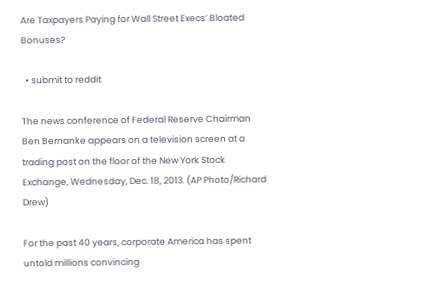Are Taxpayers Paying for Wall Street Execs’ Bloated Bonuses?

  • submit to reddit

The news conference of Federal Reserve Chairman Ben Bernanke appears on a television screen at a trading post on the floor of the New York Stock Exchange, Wednesday, Dec. 18, 2013. (AP Photo/Richard Drew)

For the past 40 years, corporate America has spent untold millions convincing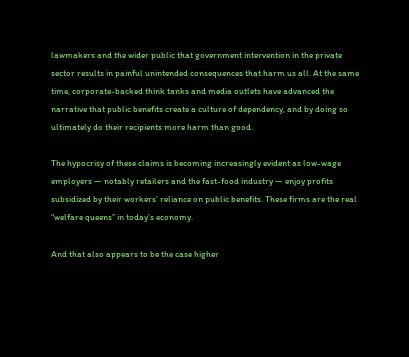lawmakers and the wider public that government intervention in the private sector results in painful unintended consequences that harm us all. At the same time, corporate-backed think tanks and media outlets have advanced the narrative that public benefits create a culture of dependency, and by doing so ultimately do their recipients more harm than good.

The hypocrisy of these claims is becoming increasingly evident as low-wage employers — notably retailers and the fast-food industry — enjoy profits subsidized by their workers’ reliance on public benefits. These firms are the real “welfare queens” in today’s economy.

And that also appears to be the case higher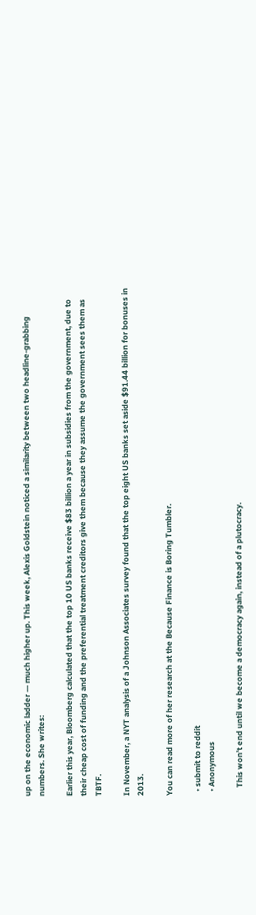up on the economic ladder — much higher up. This week, Alexis Goldstein noticed a similarity between two headline-grabbing numbers. She writes:

Earlier this year, Bloomberg calculated that the top 10 US banks receive $83 billion a year in subsidies from the government, due to their cheap cost of funding and the preferential treatment creditors give them because they assume the government sees them as TBTF.

In November, a NYT analysis of a Johnson Associates survey found that the top eight US banks set aside $91.44 billion for bonuses in 2013.

You can read more of her research at the Because Finance is Boring Tumbler.

  • submit to reddit
  • Anonymous

    This won’t end until we become a democracy again, instead of a plutocracy.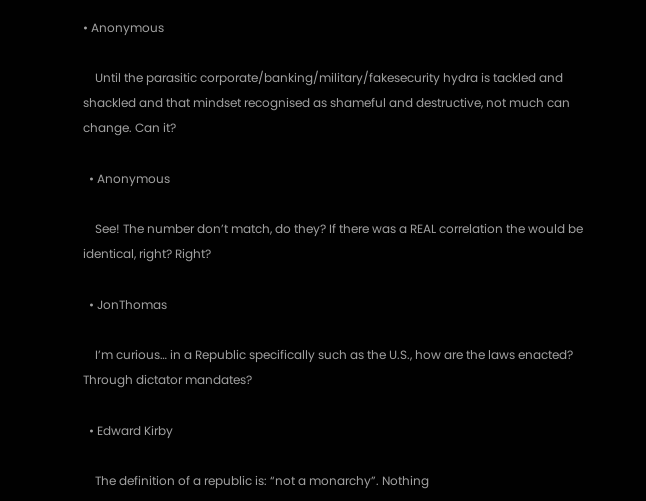• Anonymous

    Until the parasitic corporate/banking/military/fakesecurity hydra is tackled and shackled and that mindset recognised as shameful and destructive, not much can change. Can it?

  • Anonymous

    See! The number don’t match, do they? If there was a REAL correlation the would be identical, right? Right?

  • JonThomas

    I’m curious… in a Republic specifically such as the U.S., how are the laws enacted? Through dictator mandates?

  • Edward Kirby

    The definition of a republic is: “not a monarchy”. Nothing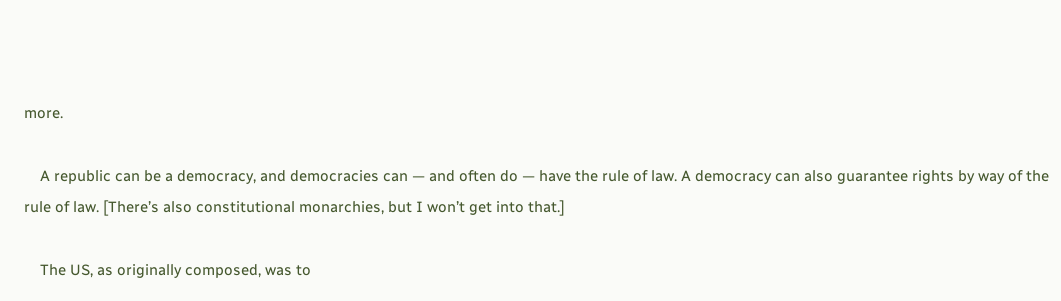more.

    A republic can be a democracy, and democracies can — and often do — have the rule of law. A democracy can also guarantee rights by way of the rule of law. [There’s also constitutional monarchies, but I won’t get into that.]

    The US, as originally composed, was to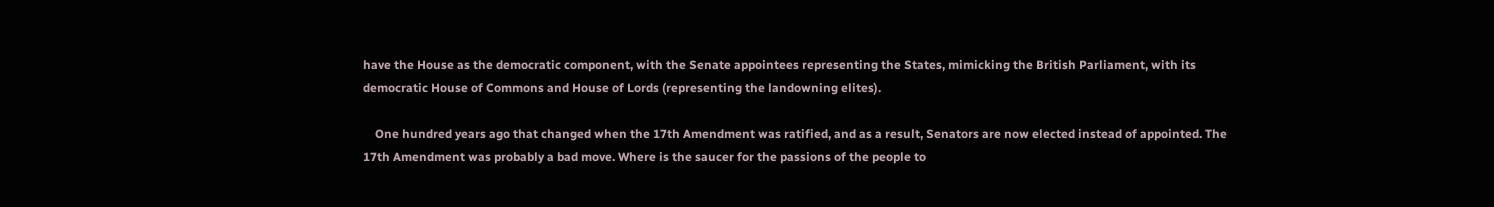have the House as the democratic component, with the Senate appointees representing the States, mimicking the British Parliament, with its democratic House of Commons and House of Lords (representing the landowning elites).

    One hundred years ago that changed when the 17th Amendment was ratified, and as a result, Senators are now elected instead of appointed. The 17th Amendment was probably a bad move. Where is the saucer for the passions of the people to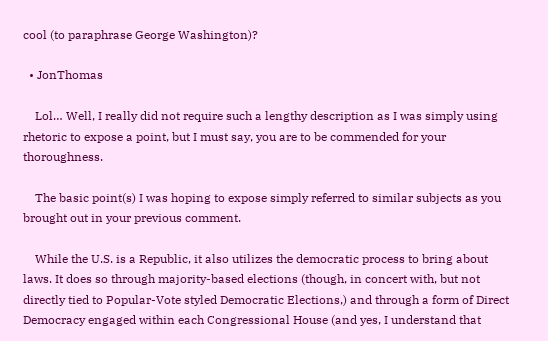cool (to paraphrase George Washington)?

  • JonThomas

    Lol… Well, I really did not require such a lengthy description as I was simply using rhetoric to expose a point, but I must say, you are to be commended for your thoroughness.

    The basic point(s) I was hoping to expose simply referred to similar subjects as you brought out in your previous comment.

    While the U.S. is a Republic, it also utilizes the democratic process to bring about laws. It does so through majority-based elections (though, in concert with, but not directly tied to Popular-Vote styled Democratic Elections,) and through a form of Direct Democracy engaged within each Congressional House (and yes, I understand that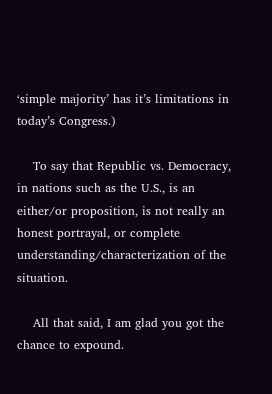‘simple majority’ has it’s limitations in today’s Congress.)

    To say that Republic vs. Democracy, in nations such as the U.S., is an either/or proposition, is not really an honest portrayal, or complete understanding/characterization of the situation.

    All that said, I am glad you got the chance to expound.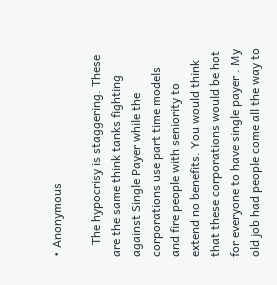• Anonymous

    The hypocrisy is staggering. These are the same think tanks fighting against Single Payer while the corporations use part time models and fire people with seniority to extend no benefits. You would think that these corporations would be hot for everyone to have single payer . My old job had people come all the way to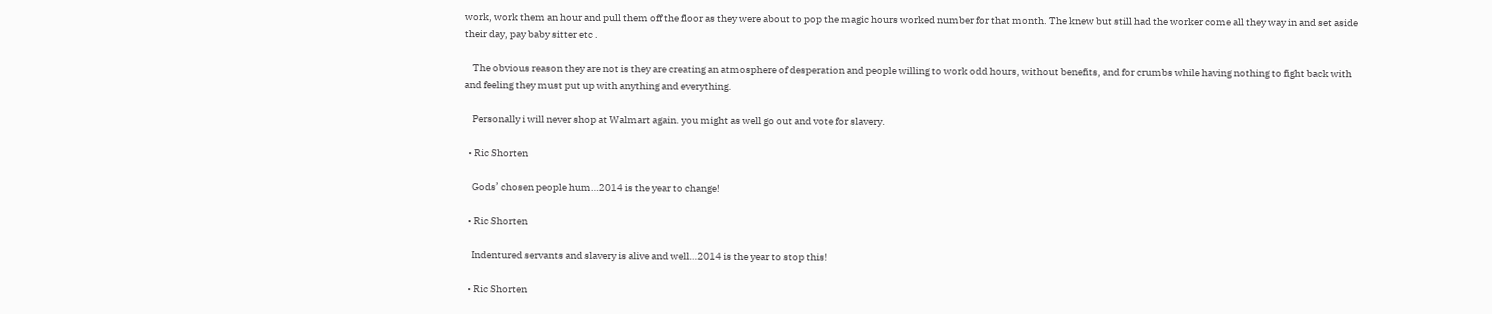work, work them an hour and pull them off the floor as they were about to pop the magic hours worked number for that month. The knew but still had the worker come all they way in and set aside their day, pay baby sitter etc .

    The obvious reason they are not is they are creating an atmosphere of desperation and people willing to work odd hours, without benefits, and for crumbs while having nothing to fight back with and feeling they must put up with anything and everything.

    Personally i will never shop at Walmart again. you might as well go out and vote for slavery.

  • Ric Shorten

    Gods’ chosen people hum…2014 is the year to change!

  • Ric Shorten

    Indentured servants and slavery is alive and well…2014 is the year to stop this!

  • Ric Shorten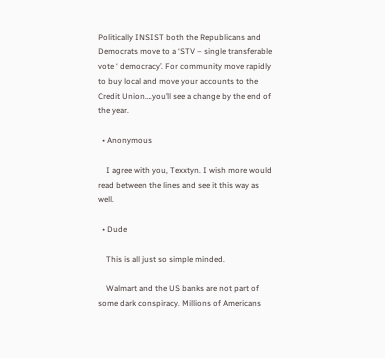Politically INSIST both the Republicans and Democrats move to a ‘STV – single transferable vote ‘ democracy’. For community move rapidly to buy local and move your accounts to the Credit Union….you’ll see a change by the end of the year.

  • Anonymous

    I agree with you, Texxtyn. I wish more would read between the lines and see it this way as well.

  • Dude

    This is all just so simple minded.

    Walmart and the US banks are not part of some dark conspiracy. Millions of Americans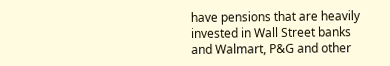have pensions that are heavily invested in Wall Street banks and Walmart, P&G and other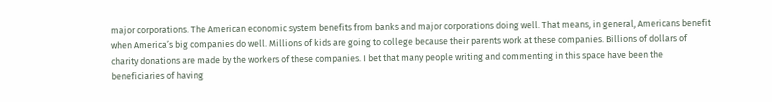major corporations. The American economic system benefits from banks and major corporations doing well. That means, in general, Americans benefit when America’s big companies do well. Millions of kids are going to college because their parents work at these companies. Billions of dollars of charity donations are made by the workers of these companies. I bet that many people writing and commenting in this space have been the beneficiaries of having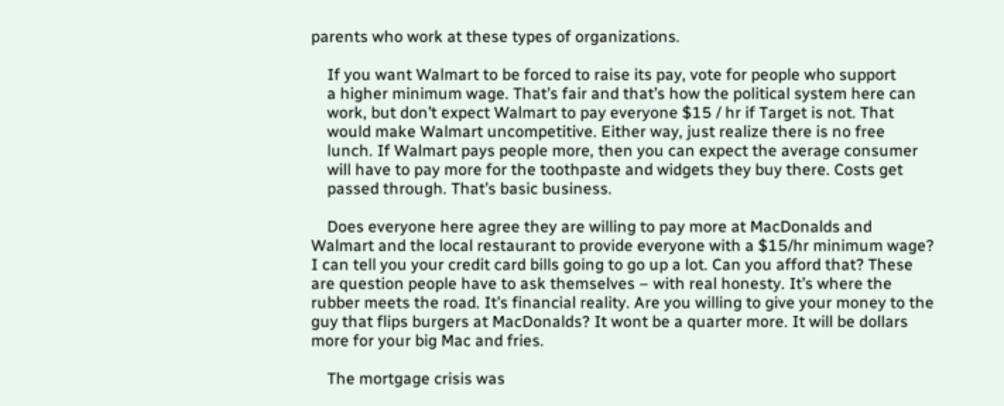parents who work at these types of organizations.

    If you want Walmart to be forced to raise its pay, vote for people who support
    a higher minimum wage. That’s fair and that’s how the political system here can
    work, but don’t expect Walmart to pay everyone $15 / hr if Target is not. That
    would make Walmart uncompetitive. Either way, just realize there is no free
    lunch. If Walmart pays people more, then you can expect the average consumer
    will have to pay more for the toothpaste and widgets they buy there. Costs get
    passed through. That’s basic business.

    Does everyone here agree they are willing to pay more at MacDonalds and Walmart and the local restaurant to provide everyone with a $15/hr minimum wage? I can tell you your credit card bills going to go up a lot. Can you afford that? These are question people have to ask themselves – with real honesty. It’s where the rubber meets the road. It’s financial reality. Are you willing to give your money to the guy that flips burgers at MacDonalds? It wont be a quarter more. It will be dollars more for your big Mac and fries.

    The mortgage crisis was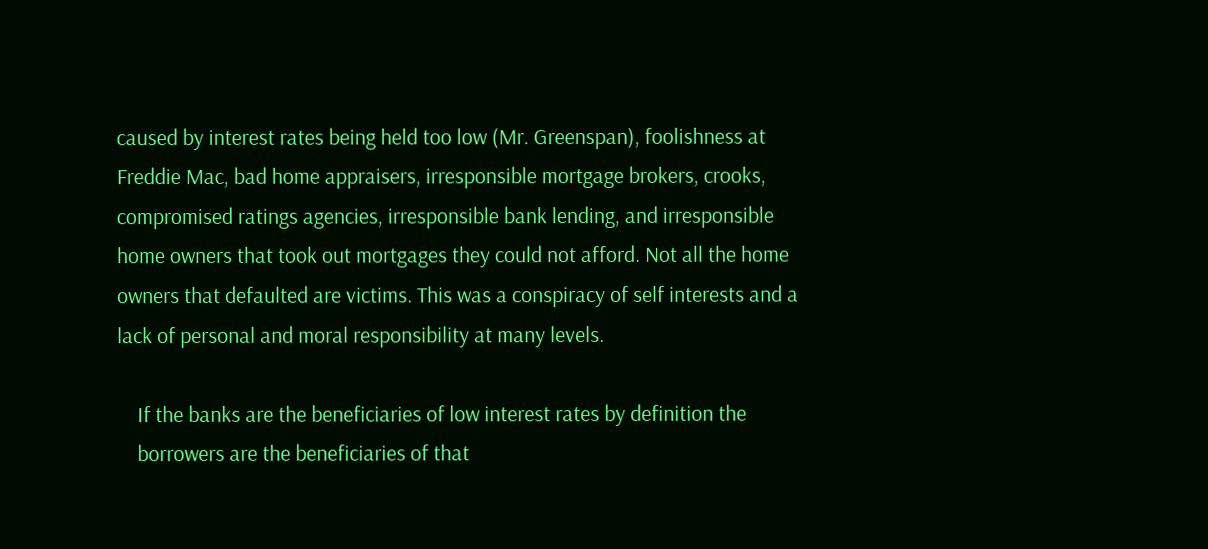caused by interest rates being held too low (Mr. Greenspan), foolishness at Freddie Mac, bad home appraisers, irresponsible mortgage brokers, crooks, compromised ratings agencies, irresponsible bank lending, and irresponsible home owners that took out mortgages they could not afford. Not all the home owners that defaulted are victims. This was a conspiracy of self interests and a lack of personal and moral responsibility at many levels.

    If the banks are the beneficiaries of low interest rates by definition the
    borrowers are the beneficiaries of that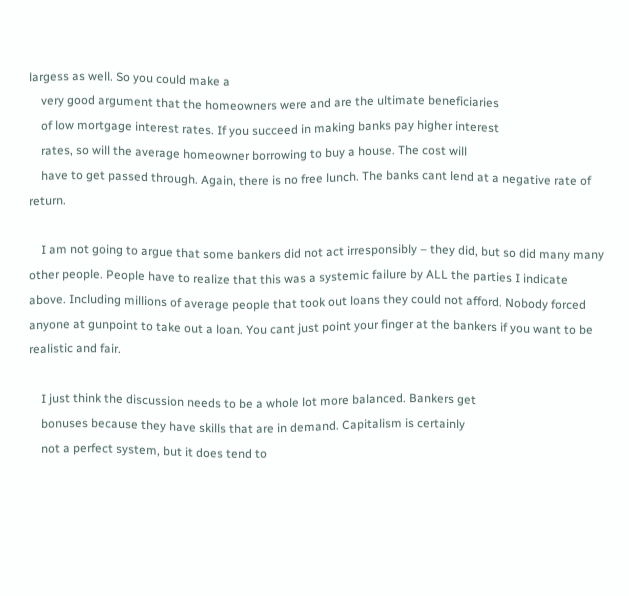largess as well. So you could make a
    very good argument that the homeowners were and are the ultimate beneficiaries
    of low mortgage interest rates. If you succeed in making banks pay higher interest
    rates, so will the average homeowner borrowing to buy a house. The cost will
    have to get passed through. Again, there is no free lunch. The banks cant lend at a negative rate of return.

    I am not going to argue that some bankers did not act irresponsibly – they did, but so did many many other people. People have to realize that this was a systemic failure by ALL the parties I indicate above. Including millions of average people that took out loans they could not afford. Nobody forced anyone at gunpoint to take out a loan. You cant just point your finger at the bankers if you want to be realistic and fair.

    I just think the discussion needs to be a whole lot more balanced. Bankers get
    bonuses because they have skills that are in demand. Capitalism is certainly
    not a perfect system, but it does tend to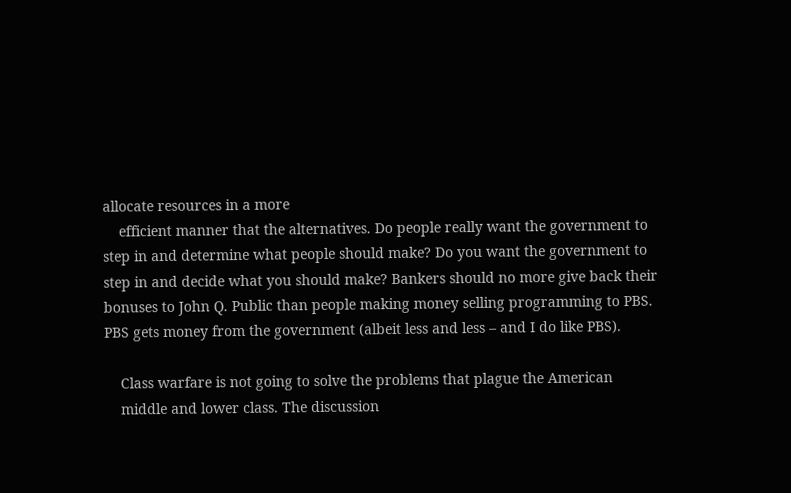allocate resources in a more
    efficient manner that the alternatives. Do people really want the government to step in and determine what people should make? Do you want the government to step in and decide what you should make? Bankers should no more give back their bonuses to John Q. Public than people making money selling programming to PBS. PBS gets money from the government (albeit less and less – and I do like PBS).

    Class warfare is not going to solve the problems that plague the American
    middle and lower class. The discussion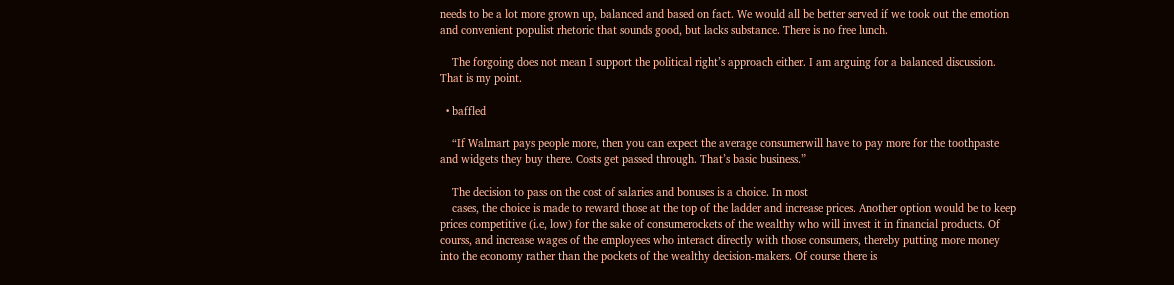needs to be a lot more grown up, balanced and based on fact. We would all be better served if we took out the emotion and convenient populist rhetoric that sounds good, but lacks substance. There is no free lunch.

    The forgoing does not mean I support the political right’s approach either. I am arguing for a balanced discussion. That is my point.

  • baffled

    “If Walmart pays people more, then you can expect the average consumerwill have to pay more for the toothpaste and widgets they buy there. Costs get passed through. That’s basic business.”

    The decision to pass on the cost of salaries and bonuses is a choice. In most
    cases, the choice is made to reward those at the top of the ladder and increase prices. Another option would be to keep prices competitive (i.e, low) for the sake of consumerockets of the wealthy who will invest it in financial products. Of courss, and increase wages of the employees who interact directly with those consumers, thereby putting more money into the economy rather than the pockets of the wealthy decision-makers. Of course there is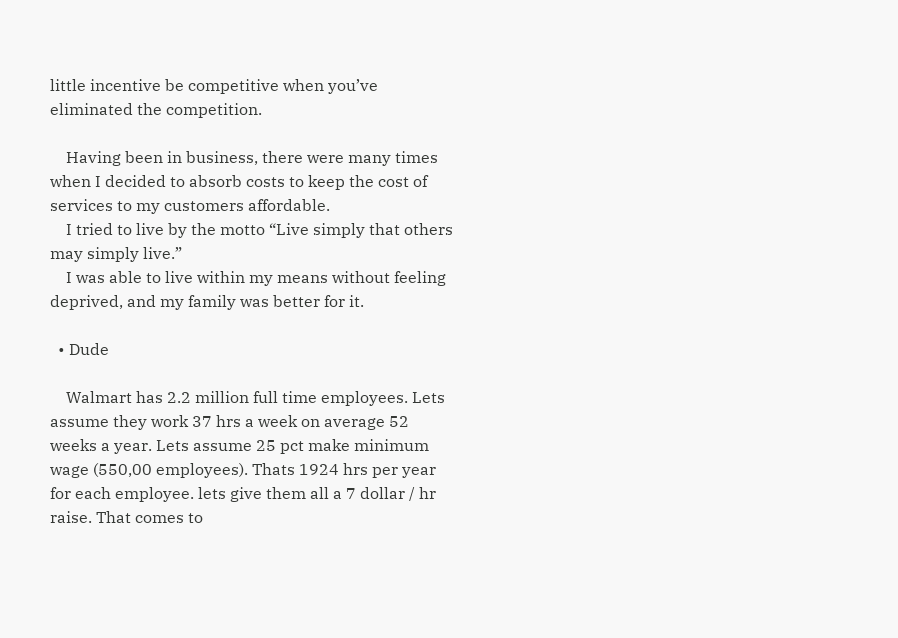little incentive be competitive when you’ve eliminated the competition.

    Having been in business, there were many times when I decided to absorb costs to keep the cost of services to my customers affordable.
    I tried to live by the motto “Live simply that others may simply live.”
    I was able to live within my means without feeling deprived, and my family was better for it.

  • Dude

    Walmart has 2.2 million full time employees. Lets assume they work 37 hrs a week on average 52 weeks a year. Lets assume 25 pct make minimum wage (550,00 employees). Thats 1924 hrs per year for each employee. lets give them all a 7 dollar / hr raise. That comes to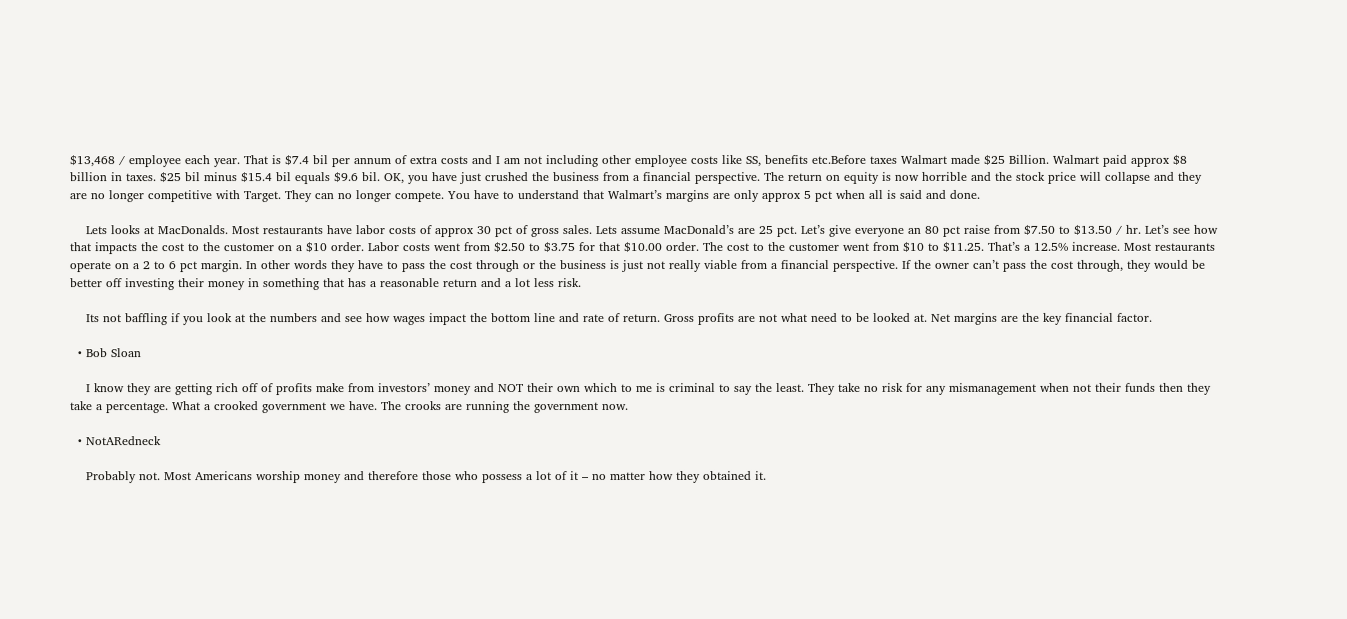$13,468 / employee each year. That is $7.4 bil per annum of extra costs and I am not including other employee costs like SS, benefits etc.Before taxes Walmart made $25 Billion. Walmart paid approx $8 billion in taxes. $25 bil minus $15.4 bil equals $9.6 bil. OK, you have just crushed the business from a financial perspective. The return on equity is now horrible and the stock price will collapse and they are no longer competitive with Target. They can no longer compete. You have to understand that Walmart’s margins are only approx 5 pct when all is said and done.

    Lets looks at MacDonalds. Most restaurants have labor costs of approx 30 pct of gross sales. Lets assume MacDonald’s are 25 pct. Let’s give everyone an 80 pct raise from $7.50 to $13.50 / hr. Let’s see how that impacts the cost to the customer on a $10 order. Labor costs went from $2.50 to $3.75 for that $10.00 order. The cost to the customer went from $10 to $11.25. That’s a 12.5% increase. Most restaurants operate on a 2 to 6 pct margin. In other words they have to pass the cost through or the business is just not really viable from a financial perspective. If the owner can’t pass the cost through, they would be better off investing their money in something that has a reasonable return and a lot less risk.

    Its not baffling if you look at the numbers and see how wages impact the bottom line and rate of return. Gross profits are not what need to be looked at. Net margins are the key financial factor.

  • Bob Sloan

    I know they are getting rich off of profits make from investors’ money and NOT their own which to me is criminal to say the least. They take no risk for any mismanagement when not their funds then they take a percentage. What a crooked government we have. The crooks are running the government now.

  • NotARedneck

    Probably not. Most Americans worship money and therefore those who possess a lot of it – no matter how they obtained it.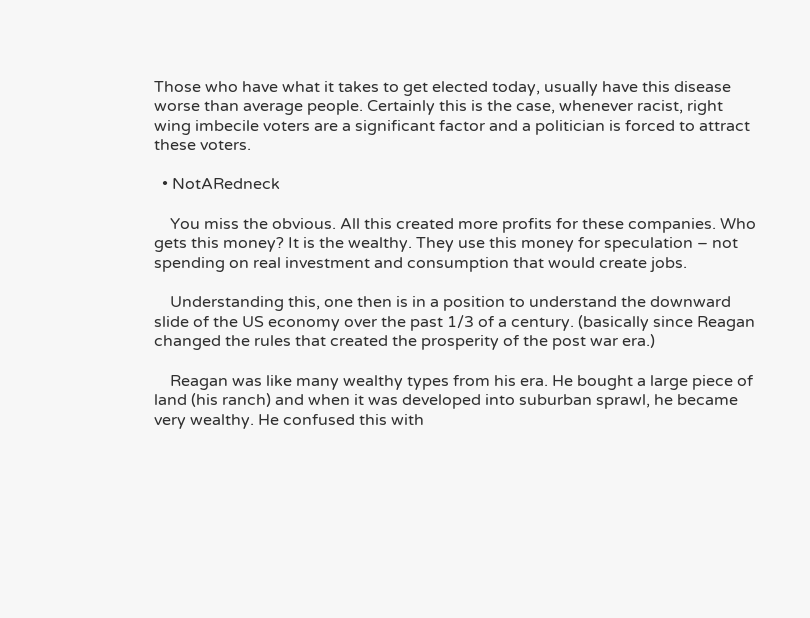Those who have what it takes to get elected today, usually have this disease worse than average people. Certainly this is the case, whenever racist, right wing imbecile voters are a significant factor and a politician is forced to attract these voters.

  • NotARedneck

    You miss the obvious. All this created more profits for these companies. Who gets this money? It is the wealthy. They use this money for speculation – not spending on real investment and consumption that would create jobs.

    Understanding this, one then is in a position to understand the downward slide of the US economy over the past 1/3 of a century. (basically since Reagan changed the rules that created the prosperity of the post war era.)

    Reagan was like many wealthy types from his era. He bought a large piece of land (his ranch) and when it was developed into suburban sprawl, he became very wealthy. He confused this with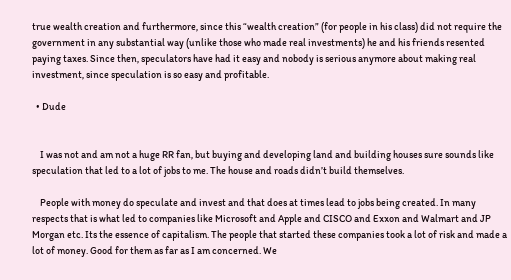true wealth creation and furthermore, since this “wealth creation” (for people in his class) did not require the government in any substantial way (unlike those who made real investments) he and his friends resented paying taxes. Since then, speculators have had it easy and nobody is serious anymore about making real investment, since speculation is so easy and profitable.

  • Dude


    I was not and am not a huge RR fan, but buying and developing land and building houses sure sounds like speculation that led to a lot of jobs to me. The house and roads didn’t build themselves.

    People with money do speculate and invest and that does at times lead to jobs being created. In many respects that is what led to companies like Microsoft and Apple and CISCO and Exxon and Walmart and JP Morgan etc. Its the essence of capitalism. The people that started these companies took a lot of risk and made a lot of money. Good for them as far as I am concerned. We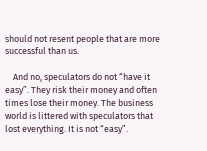should not resent people that are more successful than us.

    And no, speculators do not “have it easy”. They risk their money and often times lose their money. The business world is littered with speculators that lost everything. It is not “easy”.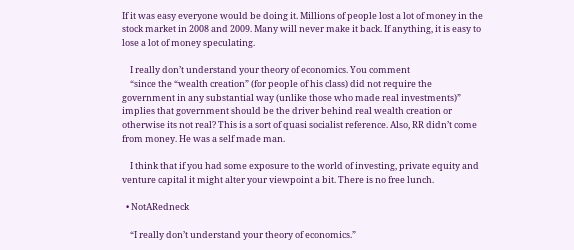If it was easy everyone would be doing it. Millions of people lost a lot of money in the stock market in 2008 and 2009. Many will never make it back. If anything, it is easy to lose a lot of money speculating.

    I really don’t understand your theory of economics. You comment
    “since the “wealth creation” (for people of his class) did not require the government in any substantial way (unlike those who made real investments)” implies that government should be the driver behind real wealth creation or otherwise its not real? This is a sort of quasi socialist reference. Also, RR didn’t come from money. He was a self made man.

    I think that if you had some exposure to the world of investing, private equity and venture capital it might alter your viewpoint a bit. There is no free lunch.

  • NotARedneck

    “I really don’t understand your theory of economics.”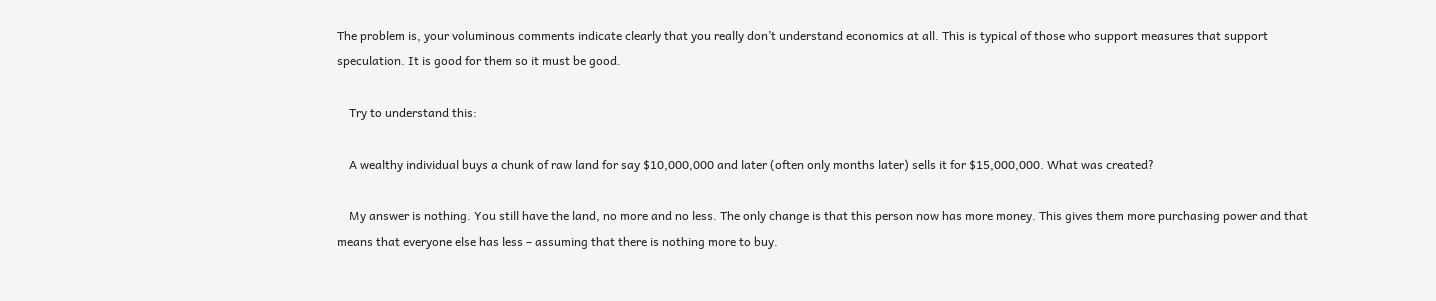The problem is, your voluminous comments indicate clearly that you really don’t understand economics at all. This is typical of those who support measures that support speculation. It is good for them so it must be good.

    Try to understand this:

    A wealthy individual buys a chunk of raw land for say $10,000,000 and later (often only months later) sells it for $15,000,000. What was created?

    My answer is nothing. You still have the land, no more and no less. The only change is that this person now has more money. This gives them more purchasing power and that means that everyone else has less – assuming that there is nothing more to buy.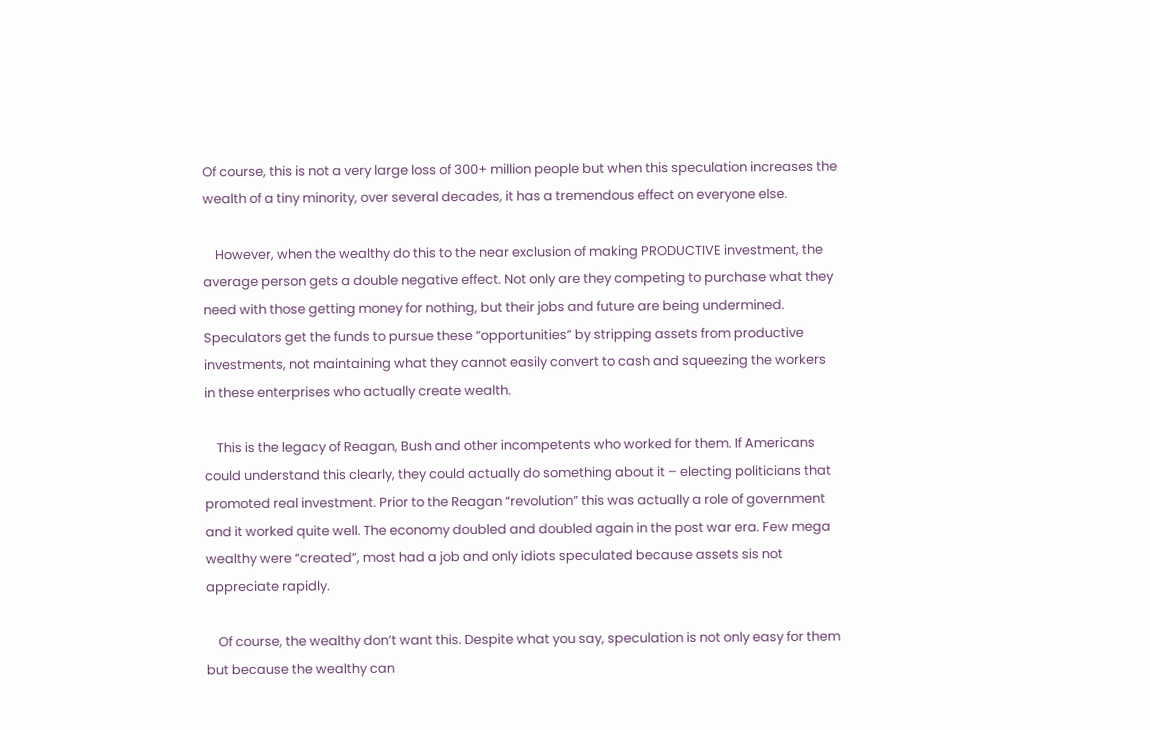Of course, this is not a very large loss of 300+ million people but when this speculation increases the wealth of a tiny minority, over several decades, it has a tremendous effect on everyone else.

    However, when the wealthy do this to the near exclusion of making PRODUCTIVE investment, the average person gets a double negative effect. Not only are they competing to purchase what they need with those getting money for nothing, but their jobs and future are being undermined. Speculators get the funds to pursue these “opportunities” by stripping assets from productive investments, not maintaining what they cannot easily convert to cash and squeezing the workers in these enterprises who actually create wealth.

    This is the legacy of Reagan, Bush and other incompetents who worked for them. If Americans could understand this clearly, they could actually do something about it – electing politicians that promoted real investment. Prior to the Reagan “revolution” this was actually a role of government and it worked quite well. The economy doubled and doubled again in the post war era. Few mega wealthy were “created”, most had a job and only idiots speculated because assets sis not appreciate rapidly.

    Of course, the wealthy don’t want this. Despite what you say, speculation is not only easy for them but because the wealthy can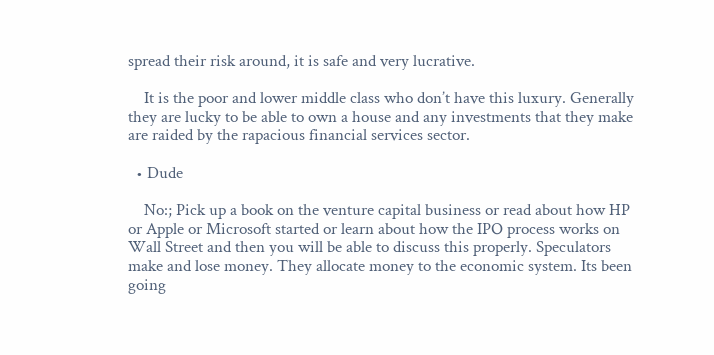spread their risk around, it is safe and very lucrative.

    It is the poor and lower middle class who don’t have this luxury. Generally they are lucky to be able to own a house and any investments that they make are raided by the rapacious financial services sector.

  • Dude

    No:; Pick up a book on the venture capital business or read about how HP or Apple or Microsoft started or learn about how the IPO process works on Wall Street and then you will be able to discuss this properly. Speculators make and lose money. They allocate money to the economic system. Its been going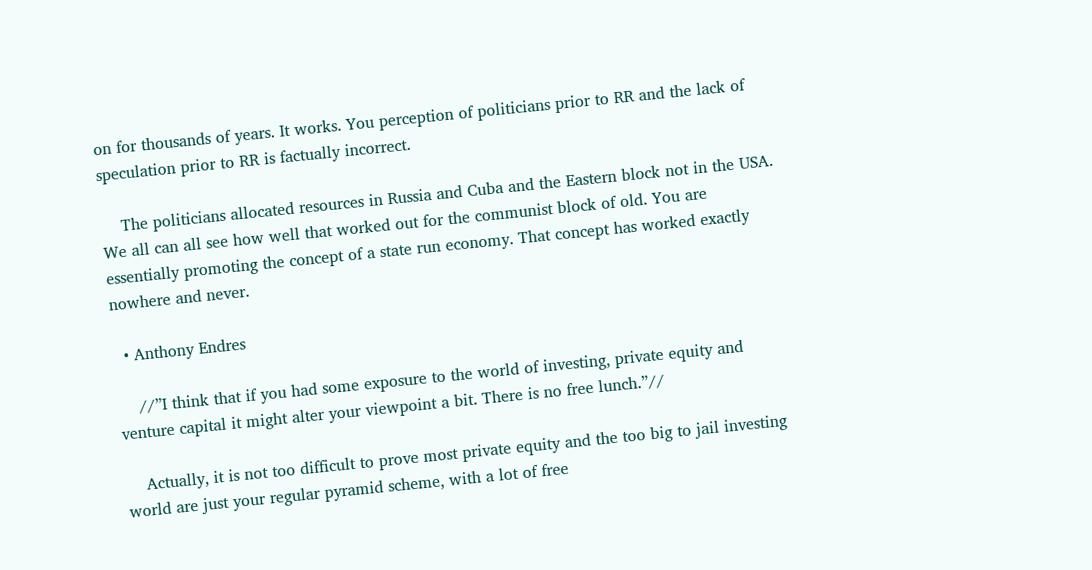on for thousands of years. It works. You perception of politicians prior to RR and the lack of speculation prior to RR is factually incorrect.

    The politicians allocated resources in Russia and Cuba and the Eastern block not in the USA. We all can all see how well that worked out for the communist block of old. You are essentially promoting the concept of a state run economy. That concept has worked exactly nowhere and never.

  • Anthony Endres

    //”I think that if you had some exposure to the world of investing, private equity and venture capital it might alter your viewpoint a bit. There is no free lunch.”//

    Actually, it is not too difficult to prove most private equity and the too big to jail investing world are just your regular pyramid scheme, with a lot of free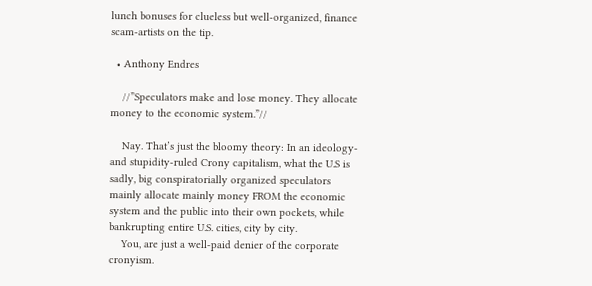lunch bonuses for clueless but well-organized, finance scam-artists on the tip.

  • Anthony Endres

    //”Speculators make and lose money. They allocate money to the economic system.”//

    Nay. That’s just the bloomy theory: In an ideology- and stupidity-ruled Crony capitalism, what the U.S is sadly, big conspiratorially organized speculators mainly allocate mainly money FROM the economic system and the public into their own pockets, while bankrupting entire U.S. cities, city by city.
    You, are just a well-paid denier of the corporate cronyism.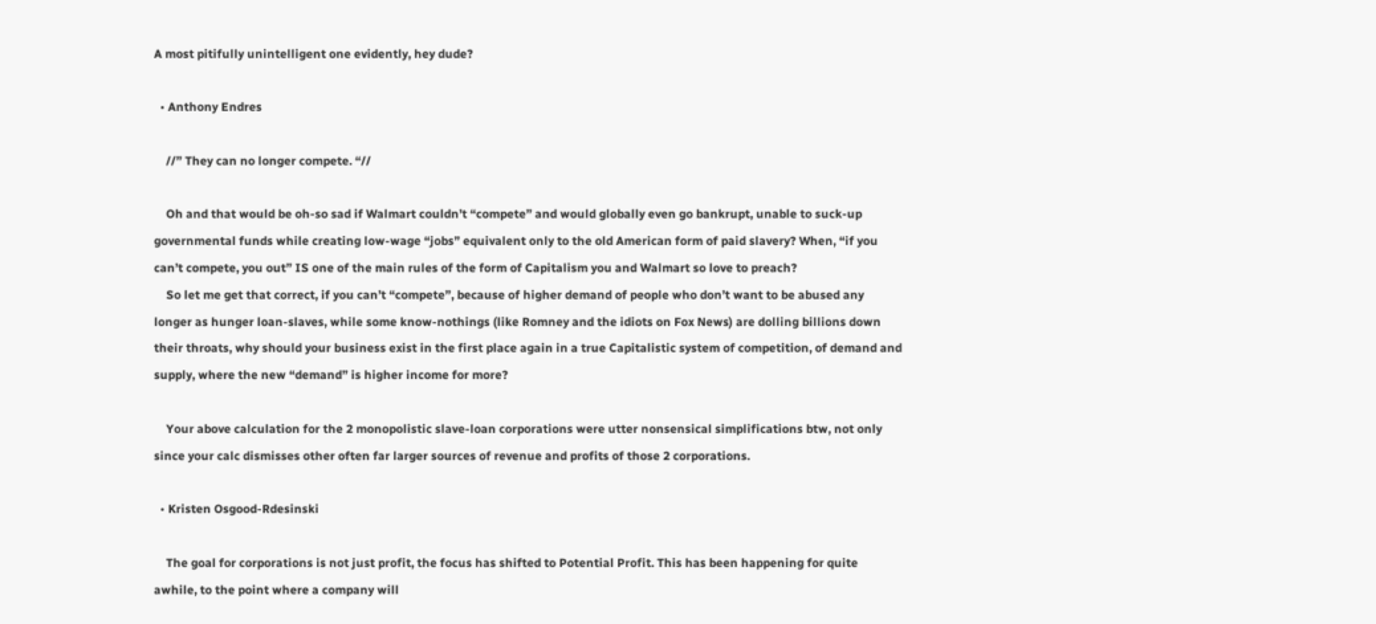A most pitifully unintelligent one evidently, hey dude?

  • Anthony Endres

    //” They can no longer compete. “//

    Oh and that would be oh-so sad if Walmart couldn’t “compete” and would globally even go bankrupt, unable to suck-up governmental funds while creating low-wage “jobs” equivalent only to the old American form of paid slavery? When, “if you can’t compete, you out” IS one of the main rules of the form of Capitalism you and Walmart so love to preach?
    So let me get that correct, if you can’t “compete”, because of higher demand of people who don’t want to be abused any longer as hunger loan-slaves, while some know-nothings (like Romney and the idiots on Fox News) are dolling billions down their throats, why should your business exist in the first place again in a true Capitalistic system of competition, of demand and supply, where the new “demand” is higher income for more?

    Your above calculation for the 2 monopolistic slave-loan corporations were utter nonsensical simplifications btw, not only since your calc dismisses other often far larger sources of revenue and profits of those 2 corporations.

  • Kristen Osgood-Rdesinski

    The goal for corporations is not just profit, the focus has shifted to Potential Profit. This has been happening for quite awhile, to the point where a company will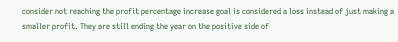consider not reaching the profit percentage increase goal is considered a loss instead of just making a smaller profit. They are still ending the year on the positive side of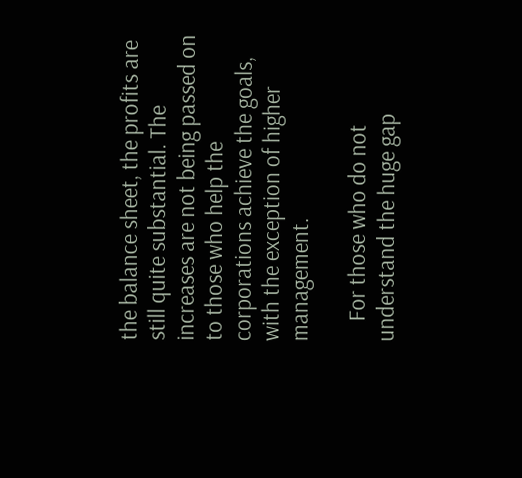the balance sheet, the profits are still quite substantial. The increases are not being passed on to those who help the corporations achieve the goals, with the exception of higher management.

    For those who do not understand the huge gap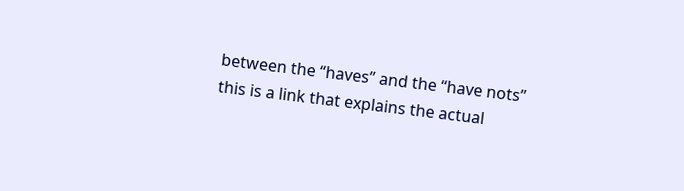between the “haves” and the “have nots” this is a link that explains the actual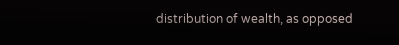distribution of wealth, as opposed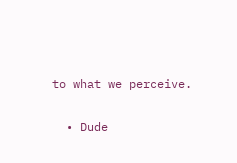to what we perceive.

  • Dude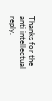Thanks for the anti intellectual reply.